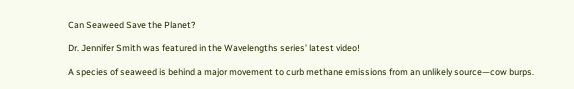Can Seaweed Save the Planet?

Dr. Jennifer Smith was featured in the Wavelengths series’ latest video!

A species of seaweed is behind a major movement to curb methane emissions from an unlikely source—cow burps.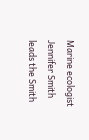Marine ecologist Jennifer Smith leads the Smith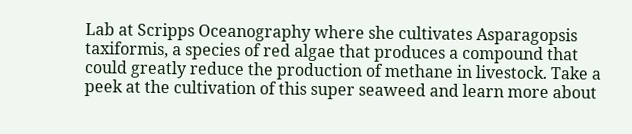Lab at Scripps Oceanography where she cultivates Asparagopsis taxiformis, a species of red algae that produces a compound that could greatly reduce the production of methane in livestock. Take a peek at the cultivation of this super seaweed and learn more about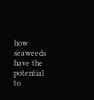how seaweeds have the potential to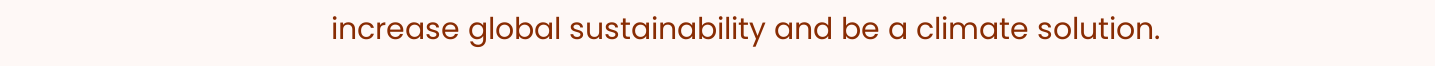increase global sustainability and be a climate solution.